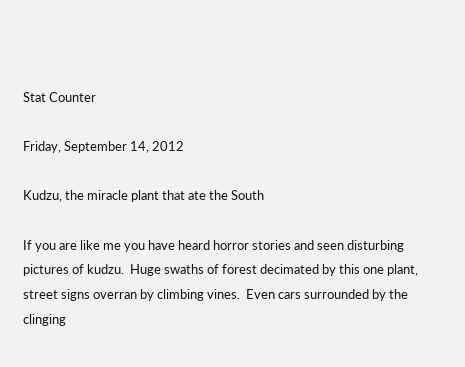Stat Counter

Friday, September 14, 2012

Kudzu, the miracle plant that ate the South

If you are like me you have heard horror stories and seen disturbing pictures of kudzu.  Huge swaths of forest decimated by this one plant, street signs overran by climbing vines.  Even cars surrounded by the clinging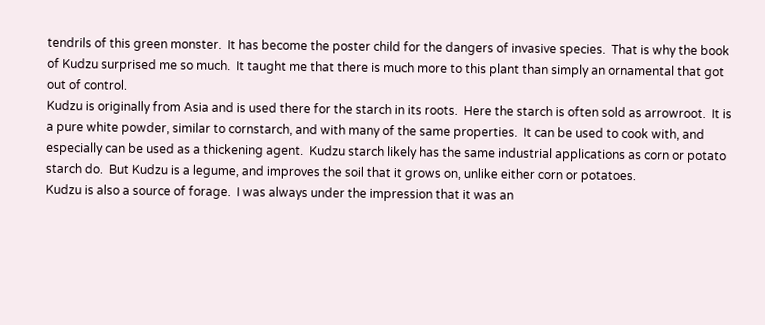tendrils of this green monster.  It has become the poster child for the dangers of invasive species.  That is why the book of Kudzu surprised me so much.  It taught me that there is much more to this plant than simply an ornamental that got out of control.
Kudzu is originally from Asia and is used there for the starch in its roots.  Here the starch is often sold as arrowroot.  It is a pure white powder, similar to cornstarch, and with many of the same properties.  It can be used to cook with, and especially can be used as a thickening agent.  Kudzu starch likely has the same industrial applications as corn or potato starch do.  But Kudzu is a legume, and improves the soil that it grows on, unlike either corn or potatoes.
Kudzu is also a source of forage.  I was always under the impression that it was an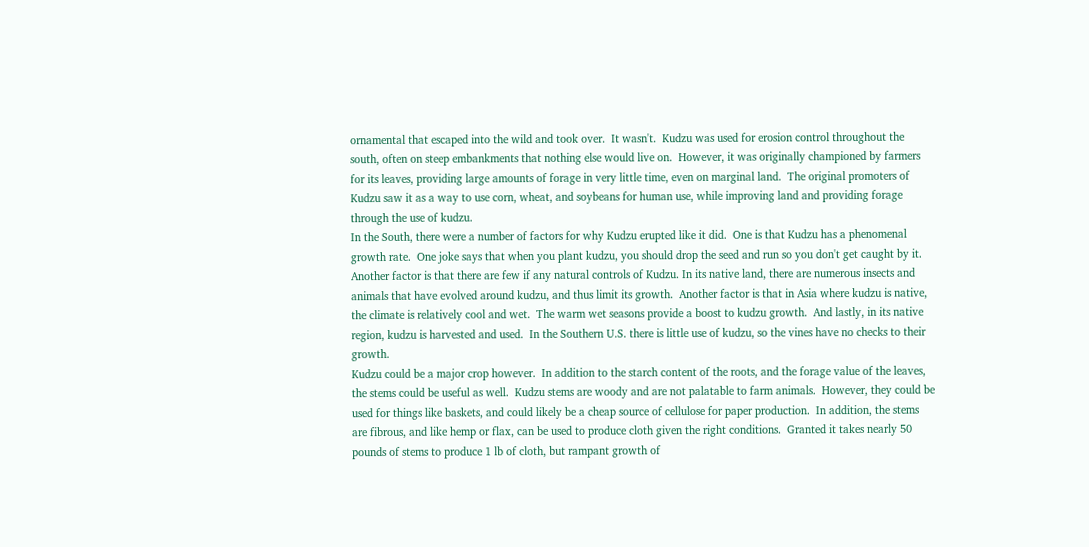ornamental that escaped into the wild and took over.  It wasn't.  Kudzu was used for erosion control throughout the south, often on steep embankments that nothing else would live on.  However, it was originally championed by farmers for its leaves, providing large amounts of forage in very little time, even on marginal land.  The original promoters of Kudzu saw it as a way to use corn, wheat, and soybeans for human use, while improving land and providing forage through the use of kudzu.
In the South, there were a number of factors for why Kudzu erupted like it did.  One is that Kudzu has a phenomenal growth rate.  One joke says that when you plant kudzu, you should drop the seed and run so you don't get caught by it.  Another factor is that there are few if any natural controls of Kudzu. In its native land, there are numerous insects and animals that have evolved around kudzu, and thus limit its growth.  Another factor is that in Asia where kudzu is native, the climate is relatively cool and wet.  The warm wet seasons provide a boost to kudzu growth.  And lastly, in its native region, kudzu is harvested and used.  In the Southern U.S. there is little use of kudzu, so the vines have no checks to their growth.
Kudzu could be a major crop however.  In addition to the starch content of the roots, and the forage value of the leaves, the stems could be useful as well.  Kudzu stems are woody and are not palatable to farm animals.  However, they could be used for things like baskets, and could likely be a cheap source of cellulose for paper production.  In addition, the stems are fibrous, and like hemp or flax, can be used to produce cloth given the right conditions.  Granted it takes nearly 50 pounds of stems to produce 1 lb of cloth, but rampant growth of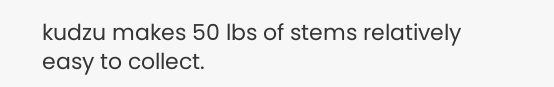kudzu makes 50 lbs of stems relatively easy to collect.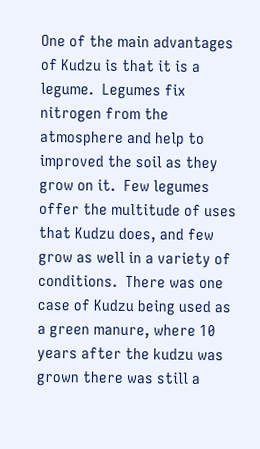One of the main advantages of Kudzu is that it is a legume.  Legumes fix nitrogen from the atmosphere and help to improved the soil as they grow on it.  Few legumes offer the multitude of uses that Kudzu does, and few grow as well in a variety of conditions.  There was one case of Kudzu being used as a green manure, where 10 years after the kudzu was grown there was still a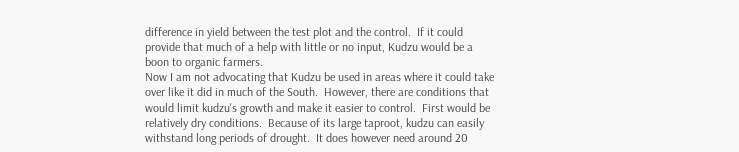difference in yield between the test plot and the control.  If it could provide that much of a help with little or no input, Kudzu would be a boon to organic farmers.
Now I am not advocating that Kudzu be used in areas where it could take over like it did in much of the South.  However, there are conditions that would limit kudzu's growth and make it easier to control.  First would be relatively dry conditions.  Because of its large taproot, kudzu can easily withstand long periods of drought.  It does however need around 20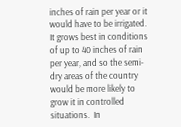inches of rain per year or it would have to be irrigated.  It grows best in conditions of up to 40 inches of rain per year, and so the semi-dry areas of the country would be more likely to grow it in controlled situations.  In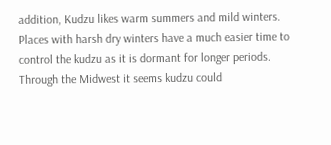addition, Kudzu likes warm summers and mild winters.  Places with harsh dry winters have a much easier time to control the kudzu as it is dormant for longer periods.  Through the Midwest it seems kudzu could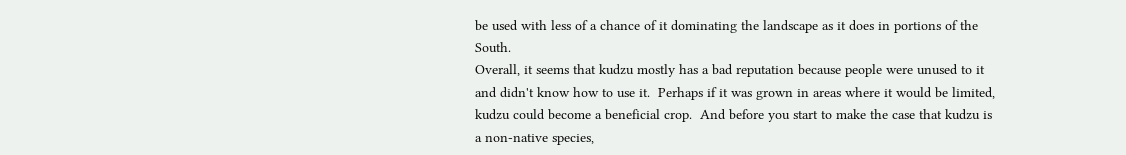be used with less of a chance of it dominating the landscape as it does in portions of the South.
Overall, it seems that kudzu mostly has a bad reputation because people were unused to it and didn't know how to use it.  Perhaps if it was grown in areas where it would be limited, kudzu could become a beneficial crop.  And before you start to make the case that kudzu is a non-native species,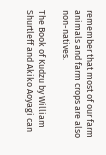remember that most of our farm animals and farm crops are also non-natives.

The Book of Kudzu by William Shurtleff and Akiko Aoyagi can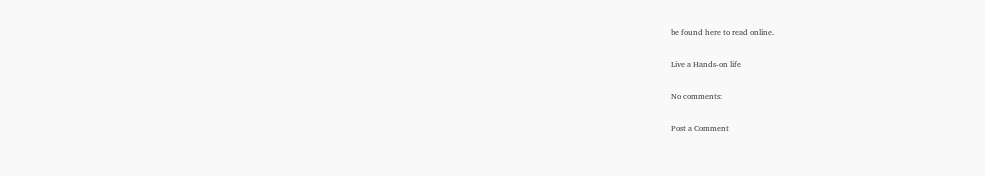be found here to read online.

Live a Hands-on life

No comments:

Post a Comment